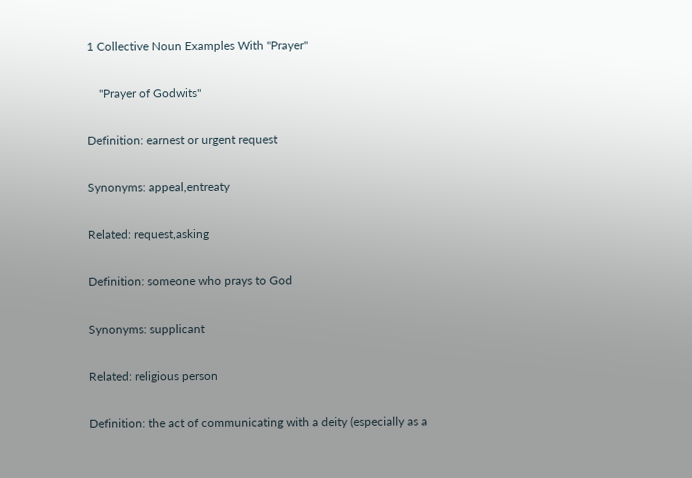1 Collective Noun Examples With "Prayer"

    "Prayer of Godwits"

Definition: earnest or urgent request

Synonyms: appeal,entreaty

Related: request,asking

Definition: someone who prays to God

Synonyms: supplicant

Related: religious person

Definition: the act of communicating with a deity (especially as a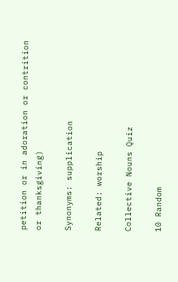petition or in adoration or contrition or thanksgiving)

Synonyms: supplication

Related: worship

Collective Nouns Quiz

10 Random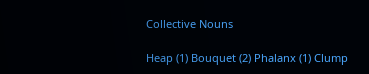Collective Nouns

Heap (1) Bouquet (2) Phalanx (1) Clump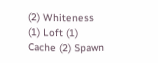(2) Whiteness (1) Loft (1) Cache (2) Spawn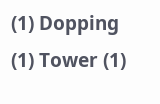(1) Dopping (1) Tower (1)